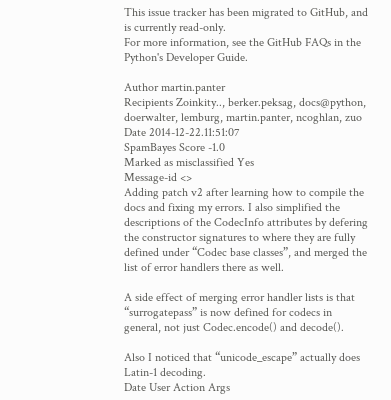This issue tracker has been migrated to GitHub, and is currently read-only.
For more information, see the GitHub FAQs in the Python's Developer Guide.

Author martin.panter
Recipients Zoinkity.., berker.peksag, docs@python, doerwalter, lemburg, martin.panter, ncoghlan, zuo
Date 2014-12-22.11:51:07
SpamBayes Score -1.0
Marked as misclassified Yes
Message-id <>
Adding patch v2 after learning how to compile the docs and fixing my errors. I also simplified the descriptions of the CodecInfo attributes by defering the constructor signatures to where they are fully defined under “Codec base classes”, and merged the list of error handlers there as well.

A side effect of merging error handler lists is that “surrogatepass” is now defined for codecs in general, not just Codec.encode() and decode().

Also I noticed that “unicode_escape” actually does Latin-1 decoding.
Date User Action Args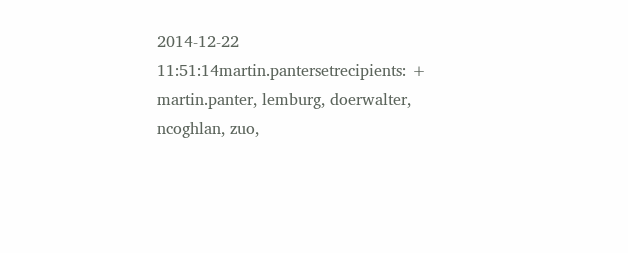2014-12-22 11:51:14martin.pantersetrecipients: + martin.panter, lemburg, doerwalter, ncoghlan, zuo,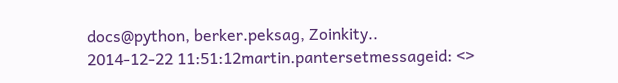docs@python, berker.peksag, Zoinkity..
2014-12-22 11:51:12martin.pantersetmessageid: <>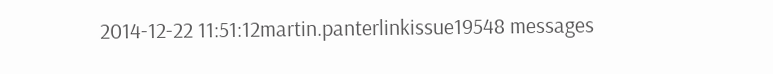2014-12-22 11:51:12martin.panterlinkissue19548 messages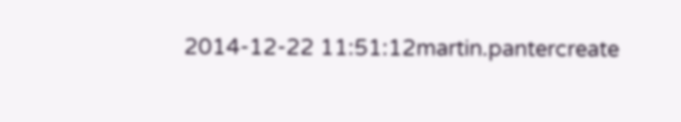2014-12-22 11:51:12martin.pantercreate